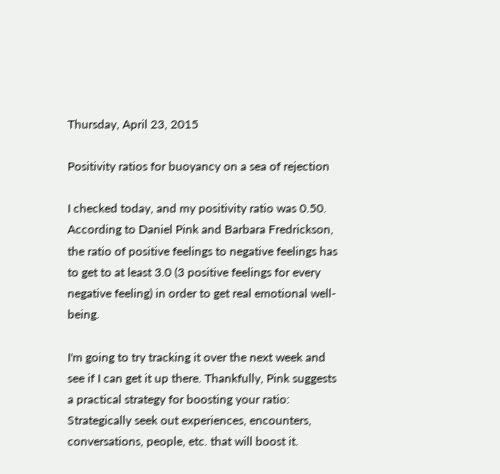Thursday, April 23, 2015

Positivity ratios for buoyancy on a sea of rejection

I checked today, and my positivity ratio was 0.50. According to Daniel Pink and Barbara Fredrickson, the ratio of positive feelings to negative feelings has to get to at least 3.0 (3 positive feelings for every negative feeling) in order to get real emotional well-being.

I'm going to try tracking it over the next week and see if I can get it up there. Thankfully, Pink suggests a practical strategy for boosting your ratio: Strategically seek out experiences, encounters, conversations, people, etc. that will boost it.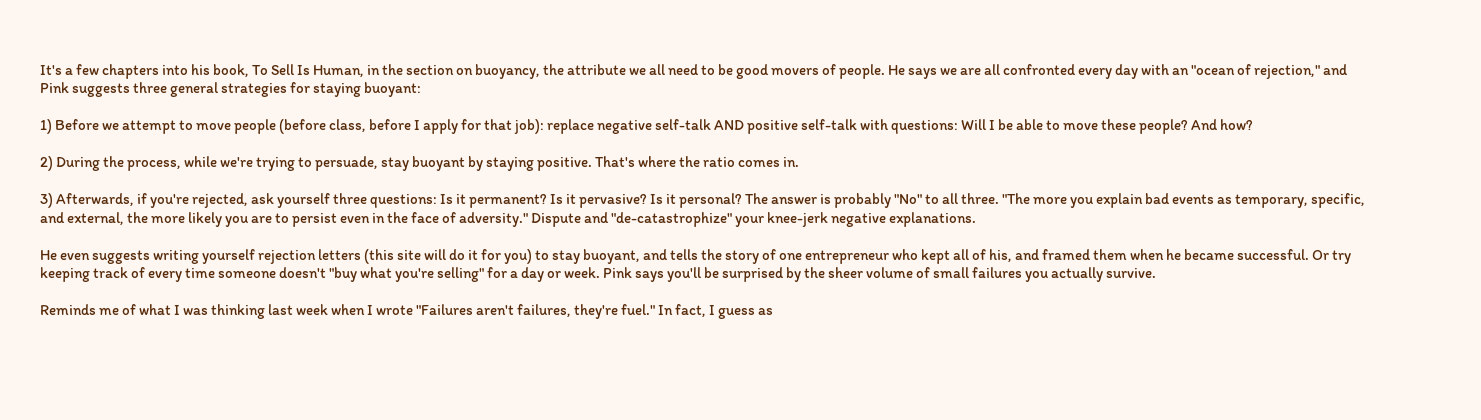It's a few chapters into his book, To Sell Is Human, in the section on buoyancy, the attribute we all need to be good movers of people. He says we are all confronted every day with an "ocean of rejection," and Pink suggests three general strategies for staying buoyant:

1) Before we attempt to move people (before class, before I apply for that job): replace negative self-talk AND positive self-talk with questions: Will I be able to move these people? And how?

2) During the process, while we're trying to persuade, stay buoyant by staying positive. That's where the ratio comes in.

3) Afterwards, if you're rejected, ask yourself three questions: Is it permanent? Is it pervasive? Is it personal? The answer is probably "No" to all three. "The more you explain bad events as temporary, specific, and external, the more likely you are to persist even in the face of adversity." Dispute and "de-catastrophize" your knee-jerk negative explanations.

He even suggests writing yourself rejection letters (this site will do it for you) to stay buoyant, and tells the story of one entrepreneur who kept all of his, and framed them when he became successful. Or try keeping track of every time someone doesn't "buy what you're selling" for a day or week. Pink says you'll be surprised by the sheer volume of small failures you actually survive.

Reminds me of what I was thinking last week when I wrote "Failures aren't failures, they're fuel." In fact, I guess as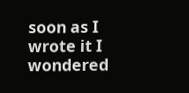soon as I wrote it I wondered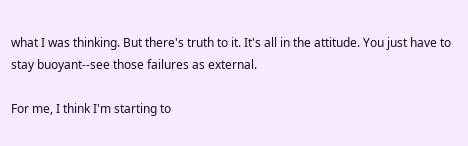what I was thinking. But there's truth to it. It's all in the attitude. You just have to stay buoyant--see those failures as external.

For me, I think I'm starting to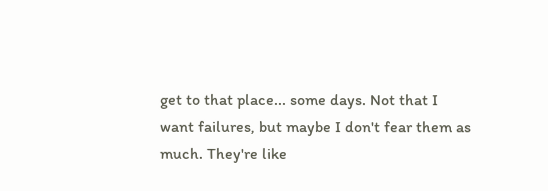get to that place... some days. Not that I want failures, but maybe I don't fear them as much. They're like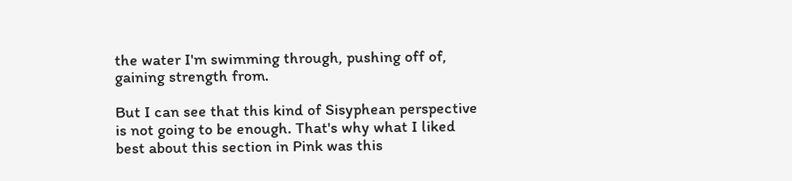the water I'm swimming through, pushing off of, gaining strength from.

But I can see that this kind of Sisyphean perspective is not going to be enough. That's why what I liked best about this section in Pink was this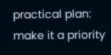practical plan: make it a priority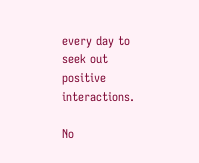every day to seek out positive interactions.

No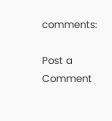comments:

Post a Comment